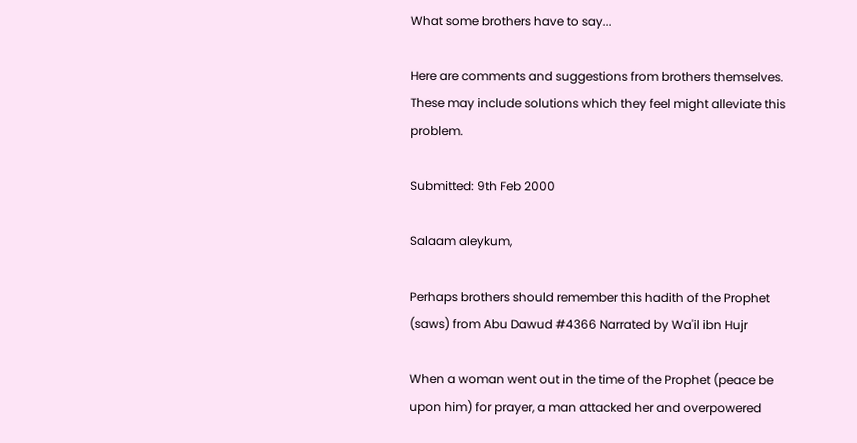What some brothers have to say...

Here are comments and suggestions from brothers themselves. These may include solutions which they feel might alleviate this problem.

Submitted: 9th Feb 2000

Salaam aleykum,

Perhaps brothers should remember this hadith of the Prophet (saws) from Abu Dawud #4366 Narrated by Wa'il ibn Hujr

When a woman went out in the time of the Prophet (peace be upon him) for prayer, a man attacked her and overpowered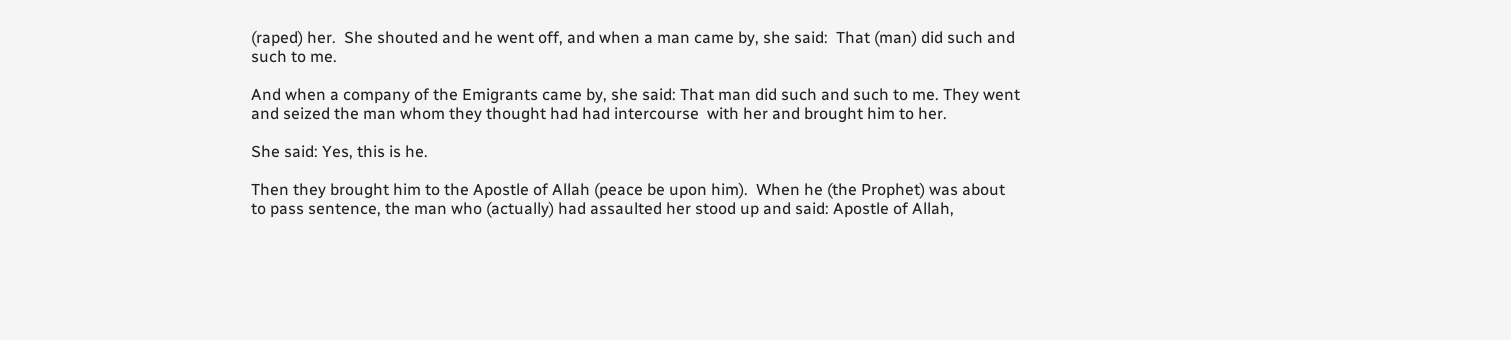(raped) her.  She shouted and he went off, and when a man came by, she said:  That (man) did such and such to me.

And when a company of the Emigrants came by, she said: That man did such and such to me. They went and seized the man whom they thought had had intercourse  with her and brought him to her.

She said: Yes, this is he.

Then they brought him to the Apostle of Allah (peace be upon him).  When he (the Prophet) was about to pass sentence, the man who (actually) had assaulted her stood up and said: Apostle of Allah,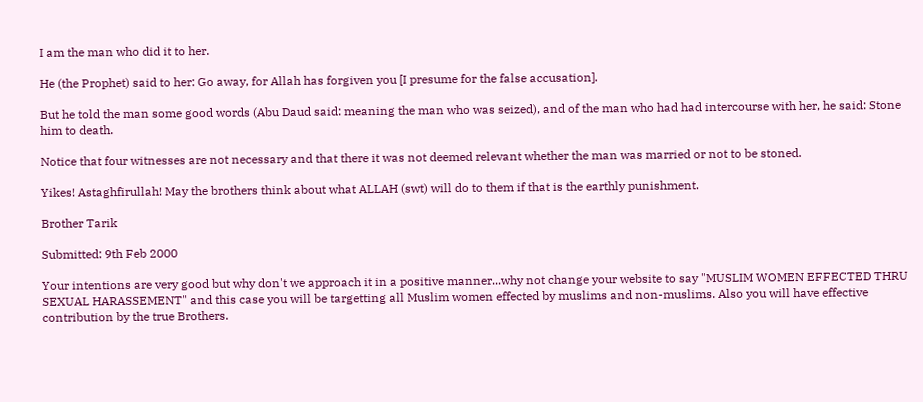I am the man who did it to her.

He (the Prophet) said to her: Go away, for Allah has forgiven you [I presume for the false accusation].

But he told the man some good words (Abu Daud said: meaning the man who was seized), and of the man who had had intercourse with her, he said: Stone him to death.

Notice that four witnesses are not necessary and that there it was not deemed relevant whether the man was married or not to be stoned.

Yikes! Astaghfirullah! May the brothers think about what ALLAH (swt) will do to them if that is the earthly punishment.

Brother Tarik

Submitted: 9th Feb 2000

Your intentions are very good but why don't we approach it in a positive manner...why not change your website to say "MUSLIM WOMEN EFFECTED THRU SEXUAL HARASSEMENT" and this case you will be targetting all Muslim women effected by muslims and non-muslims. Also you will have effective contribution by the true Brothers.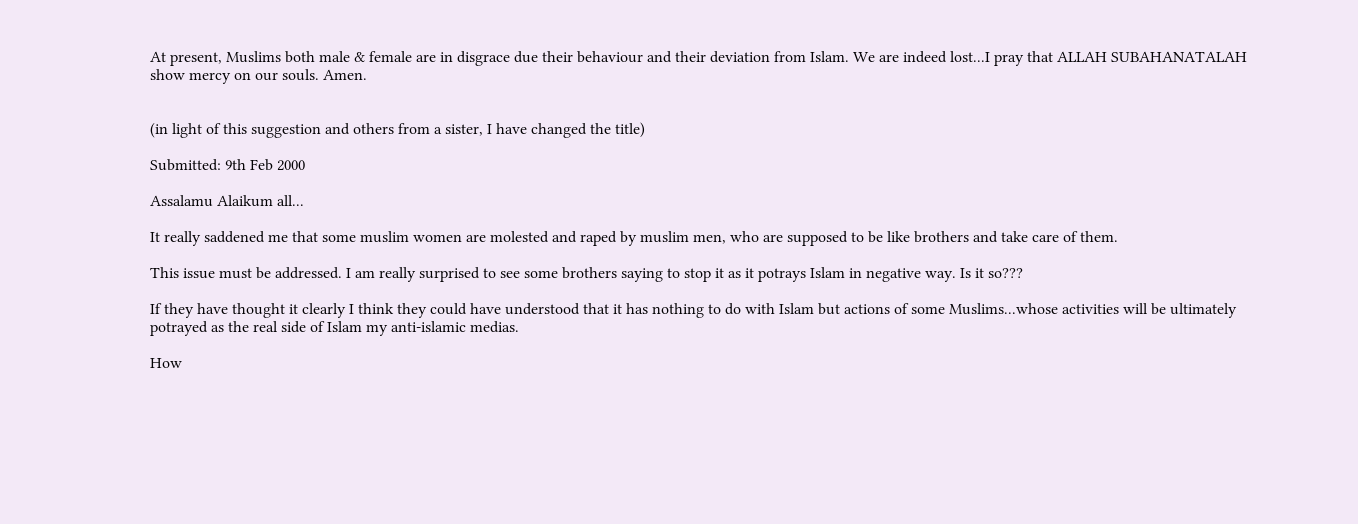At present, Muslims both male & female are in disgrace due their behaviour and their deviation from Islam. We are indeed lost...I pray that ALLAH SUBAHANATALAH show mercy on our souls. Amen.


(in light of this suggestion and others from a sister, I have changed the title)

Submitted: 9th Feb 2000

Assalamu Alaikum all...

It really saddened me that some muslim women are molested and raped by muslim men, who are supposed to be like brothers and take care of them.

This issue must be addressed. I am really surprised to see some brothers saying to stop it as it potrays Islam in negative way. Is it so???

If they have thought it clearly I think they could have understood that it has nothing to do with Islam but actions of some Muslims...whose activities will be ultimately potrayed as the real side of Islam my anti-islamic medias.

How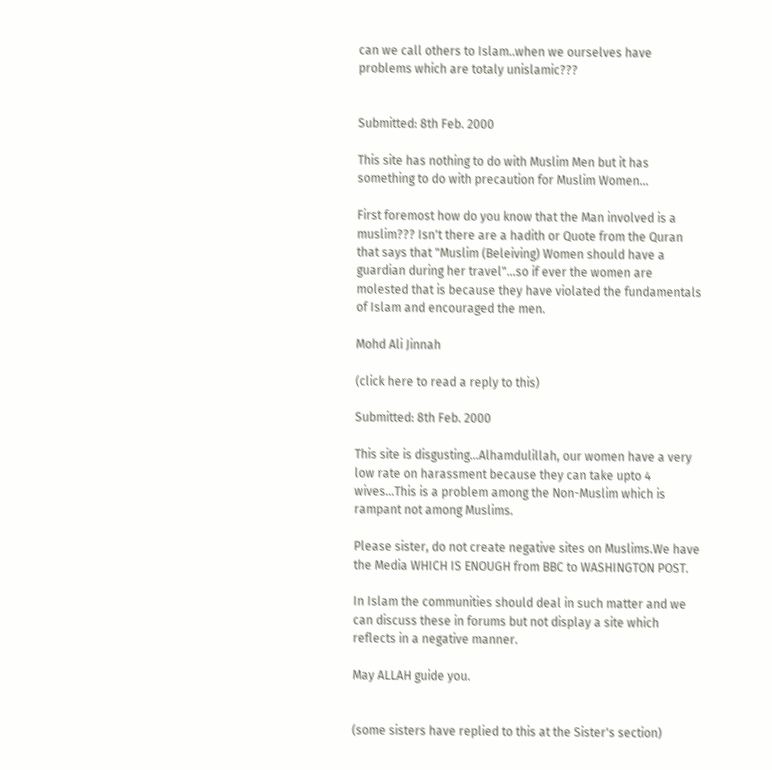can we call others to Islam..when we ourselves have problems which are totaly unislamic???


Submitted: 8th Feb. 2000

This site has nothing to do with Muslim Men but it has something to do with precaution for Muslim Women...

First foremost how do you know that the Man involved is a muslim??? Isn't there are a hadith or Quote from the Quran that says that "Muslim (Beleiving) Women should have a guardian during her travel"...so if ever the women are molested that is because they have violated the fundamentals of Islam and encouraged the men.

Mohd Ali Jinnah

(click here to read a reply to this)

Submitted: 8th Feb. 2000

This site is disgusting...Alhamdulillah, our women have a very low rate on harassment because they can take upto 4 wives...This is a problem among the Non-Muslim which is rampant not among Muslims.

Please sister, do not create negative sites on Muslims.We have the Media WHICH IS ENOUGH from BBC to WASHINGTON POST.

In Islam the communities should deal in such matter and we can discuss these in forums but not display a site which reflects in a negative manner.

May ALLAH guide you.


(some sisters have replied to this at the Sister's section)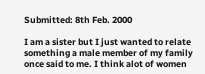Submitted: 8th Feb. 2000

I am a sister but I just wanted to relate something a male member of my family once said to me. I think alot of women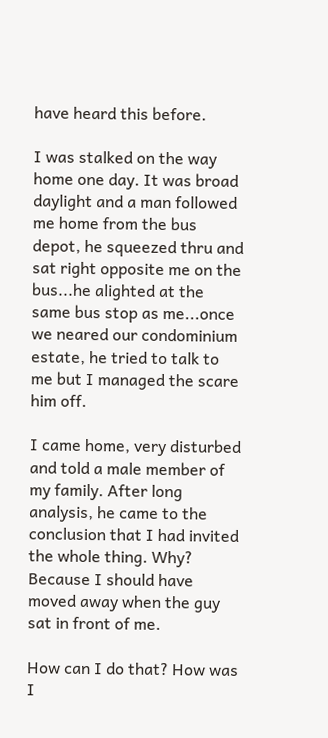have heard this before.

I was stalked on the way home one day. It was broad daylight and a man followed me home from the bus depot, he squeezed thru and sat right opposite me on the bus...he alighted at the same bus stop as me...once we neared our condominium estate, he tried to talk to me but I managed the scare him off.

I came home, very disturbed and told a male member of my family. After long analysis, he came to the conclusion that I had invited the whole thing. Why? Because I should have moved away when the guy sat in front of me.

How can I do that? How was I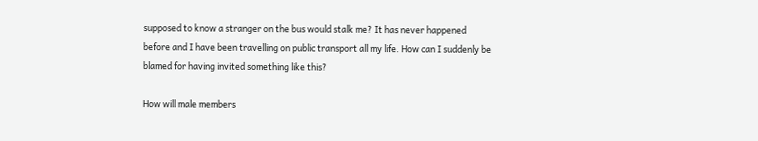supposed to know a stranger on the bus would stalk me? It has never happened before and I have been travelling on public transport all my life. How can I suddenly be blamed for having invited something like this?

How will male members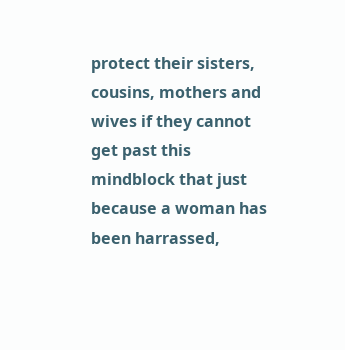protect their sisters, cousins, mothers and wives if they cannot get past this mindblock that just because a woman has been harrassed,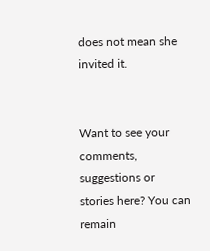does not mean she invited it.


Want to see your comments, suggestions or stories here? You can remain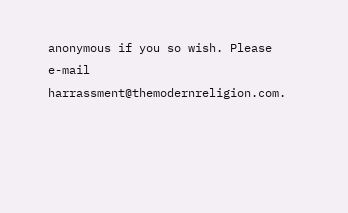anonymous if you so wish. Please e-mail harrassment@themodernreligion.com.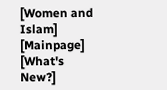[Women and Islam] [Mainpage] [What's New?]